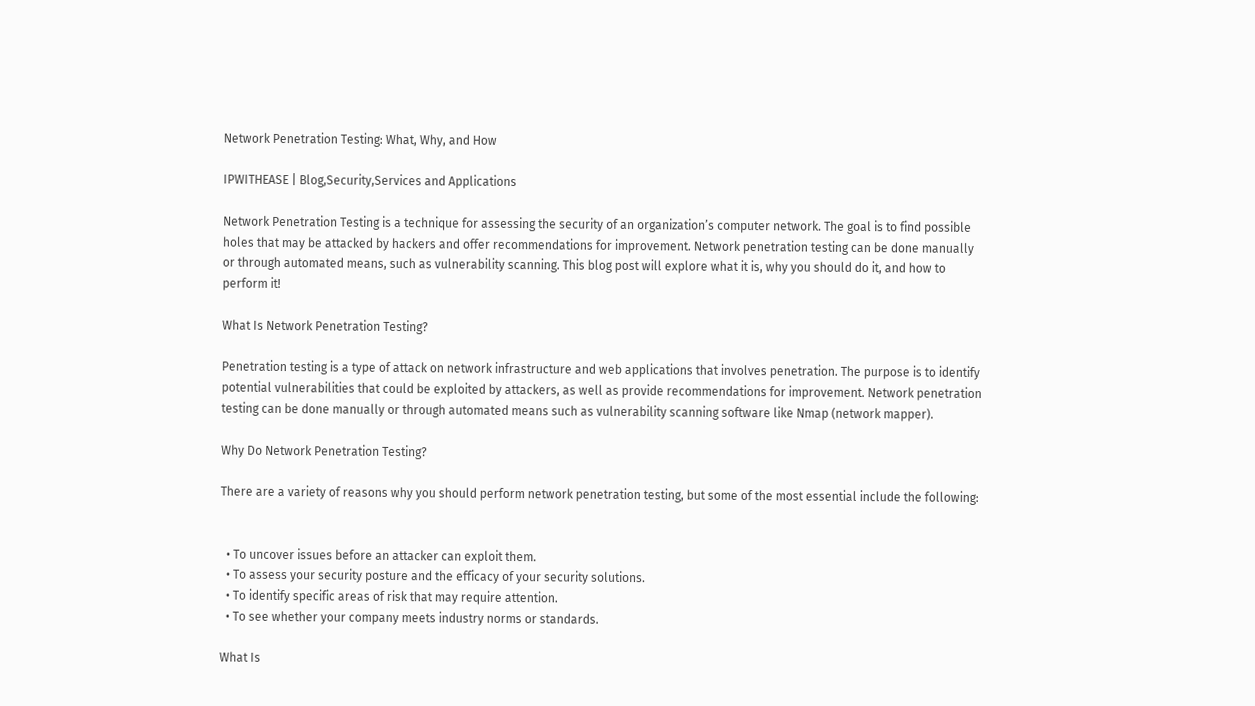Network Penetration Testing: What, Why, and How

IPWITHEASE | Blog,Security,Services and Applications

Network Penetration Testing is a technique for assessing the security of an organization’s computer network. The goal is to find possible holes that may be attacked by hackers and offer recommendations for improvement. Network penetration testing can be done manually or through automated means, such as vulnerability scanning. This blog post will explore what it is, why you should do it, and how to perform it!

What Is Network Penetration Testing?

Penetration testing is a type of attack on network infrastructure and web applications that involves penetration. The purpose is to identify potential vulnerabilities that could be exploited by attackers, as well as provide recommendations for improvement. Network penetration testing can be done manually or through automated means such as vulnerability scanning software like Nmap (network mapper).

Why Do Network Penetration Testing?

There are a variety of reasons why you should perform network penetration testing, but some of the most essential include the following:


  • To uncover issues before an attacker can exploit them.
  • To assess your security posture and the efficacy of your security solutions.
  • To identify specific areas of risk that may require attention.
  • To see whether your company meets industry norms or standards.

What Is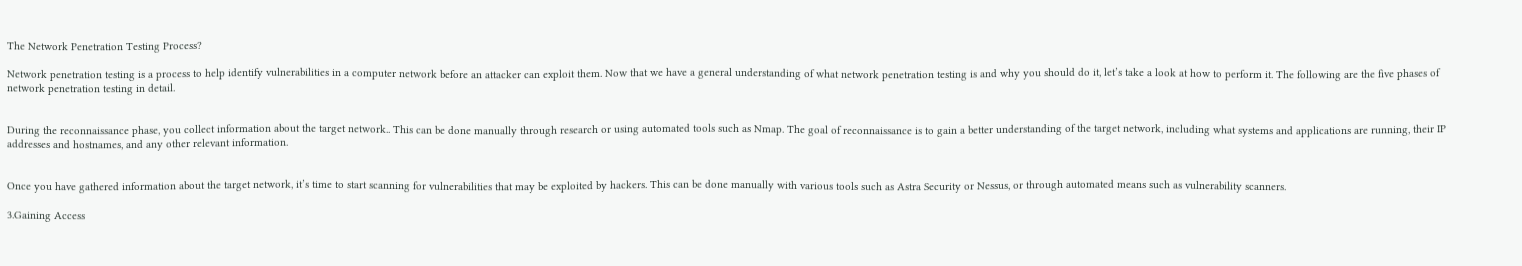The Network Penetration Testing Process?

Network penetration testing is a process to help identify vulnerabilities in a computer network before an attacker can exploit them. Now that we have a general understanding of what network penetration testing is and why you should do it, let’s take a look at how to perform it. The following are the five phases of network penetration testing in detail.


During the reconnaissance phase, you collect information about the target network.. This can be done manually through research or using automated tools such as Nmap. The goal of reconnaissance is to gain a better understanding of the target network, including what systems and applications are running, their IP addresses and hostnames, and any other relevant information.


Once you have gathered information about the target network, it’s time to start scanning for vulnerabilities that may be exploited by hackers. This can be done manually with various tools such as Astra Security or Nessus, or through automated means such as vulnerability scanners.

3.Gaining Access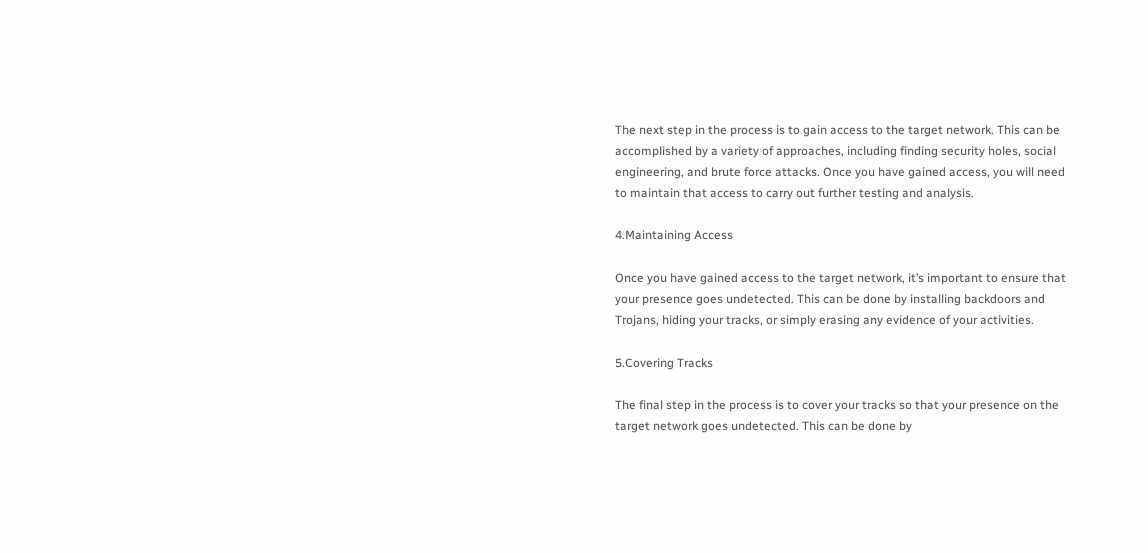The next step in the process is to gain access to the target network. This can be accomplished by a variety of approaches, including finding security holes, social engineering, and brute force attacks. Once you have gained access, you will need to maintain that access to carry out further testing and analysis.

4.Maintaining Access

Once you have gained access to the target network, it’s important to ensure that your presence goes undetected. This can be done by installing backdoors and Trojans, hiding your tracks, or simply erasing any evidence of your activities.

5.Covering Tracks

The final step in the process is to cover your tracks so that your presence on the target network goes undetected. This can be done by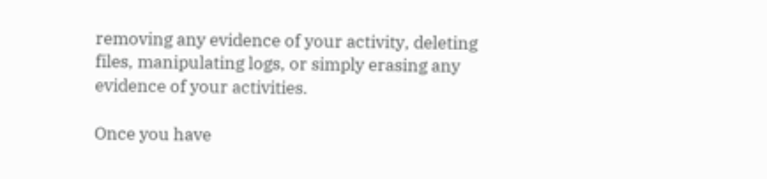removing any evidence of your activity, deleting files, manipulating logs, or simply erasing any evidence of your activities.

Once you have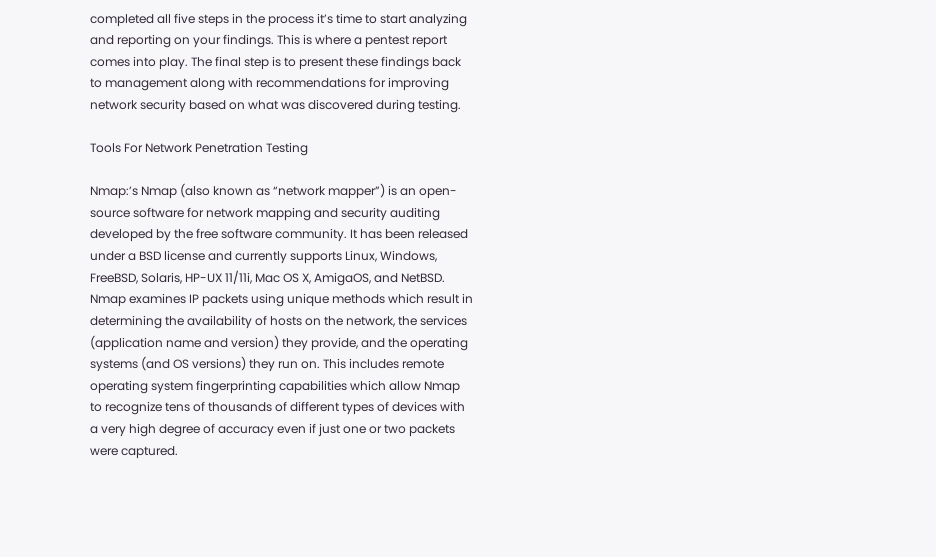completed all five steps in the process it’s time to start analyzing and reporting on your findings. This is where a pentest report comes into play. The final step is to present these findings back to management along with recommendations for improving network security based on what was discovered during testing.

Tools For Network Penetration Testing

Nmap:’s Nmap (also known as “network mapper”) is an open-source software for network mapping and security auditing developed by the free software community. It has been released under a BSD license and currently supports Linux, Windows, FreeBSD, Solaris, HP-UX 11/11i, Mac OS X, AmigaOS, and NetBSD. Nmap examines IP packets using unique methods which result in determining the availability of hosts on the network, the services (application name and version) they provide, and the operating systems (and OS versions) they run on. This includes remote operating system fingerprinting capabilities which allow Nmap to recognize tens of thousands of different types of devices with a very high degree of accuracy even if just one or two packets were captured.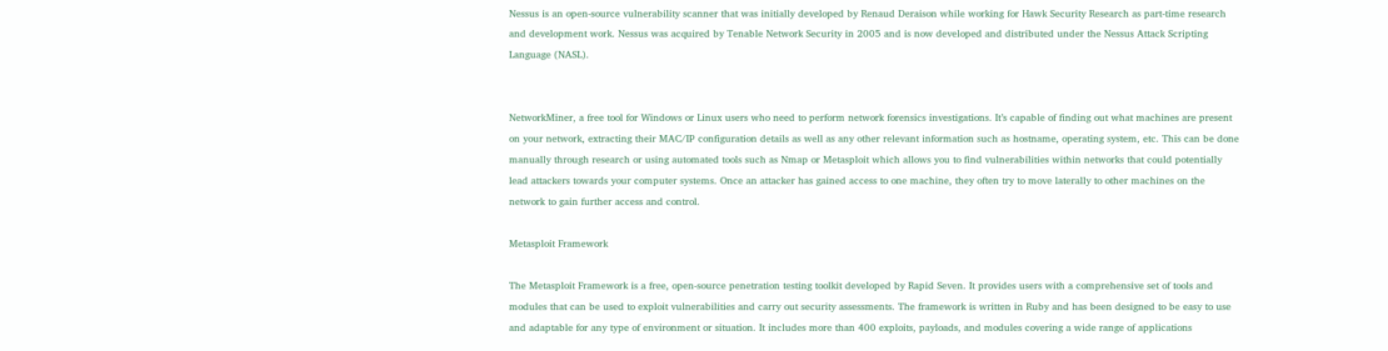Nessus is an open-source vulnerability scanner that was initially developed by Renaud Deraison while working for Hawk Security Research as part-time research and development work. Nessus was acquired by Tenable Network Security in 2005 and is now developed and distributed under the Nessus Attack Scripting Language (NASL).


NetworkMiner, a free tool for Windows or Linux users who need to perform network forensics investigations. It’s capable of finding out what machines are present on your network, extracting their MAC/IP configuration details as well as any other relevant information such as hostname, operating system, etc. This can be done manually through research or using automated tools such as Nmap or Metasploit which allows you to find vulnerabilities within networks that could potentially lead attackers towards your computer systems. Once an attacker has gained access to one machine, they often try to move laterally to other machines on the network to gain further access and control.

Metasploit Framework

The Metasploit Framework is a free, open-source penetration testing toolkit developed by Rapid Seven. It provides users with a comprehensive set of tools and modules that can be used to exploit vulnerabilities and carry out security assessments. The framework is written in Ruby and has been designed to be easy to use and adaptable for any type of environment or situation. It includes more than 400 exploits, payloads, and modules covering a wide range of applications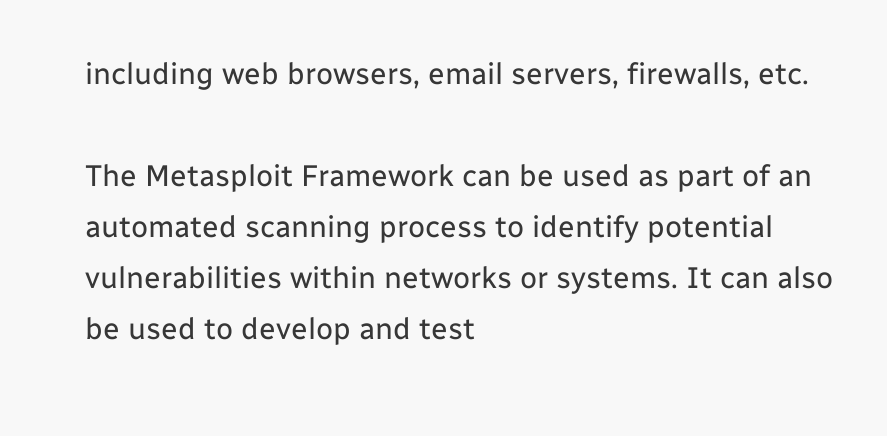including web browsers, email servers, firewalls, etc.

The Metasploit Framework can be used as part of an automated scanning process to identify potential vulnerabilities within networks or systems. It can also be used to develop and test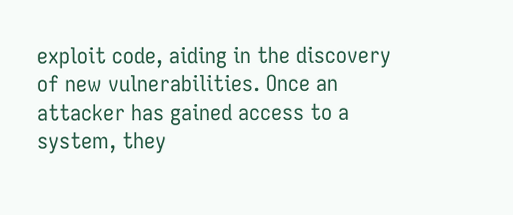exploit code, aiding in the discovery of new vulnerabilities. Once an attacker has gained access to a system, they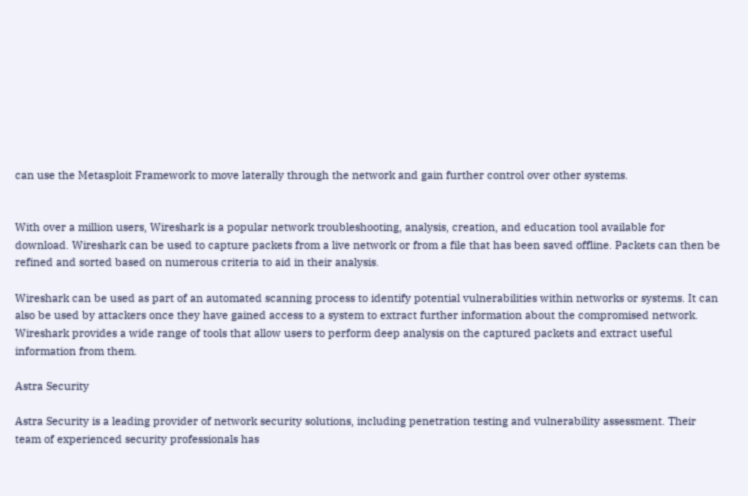can use the Metasploit Framework to move laterally through the network and gain further control over other systems.


With over a million users, Wireshark is a popular network troubleshooting, analysis, creation, and education tool available for download. Wireshark can be used to capture packets from a live network or from a file that has been saved offline. Packets can then be refined and sorted based on numerous criteria to aid in their analysis.

Wireshark can be used as part of an automated scanning process to identify potential vulnerabilities within networks or systems. It can also be used by attackers once they have gained access to a system to extract further information about the compromised network. Wireshark provides a wide range of tools that allow users to perform deep analysis on the captured packets and extract useful information from them.

Astra Security

Astra Security is a leading provider of network security solutions, including penetration testing and vulnerability assessment. Their team of experienced security professionals has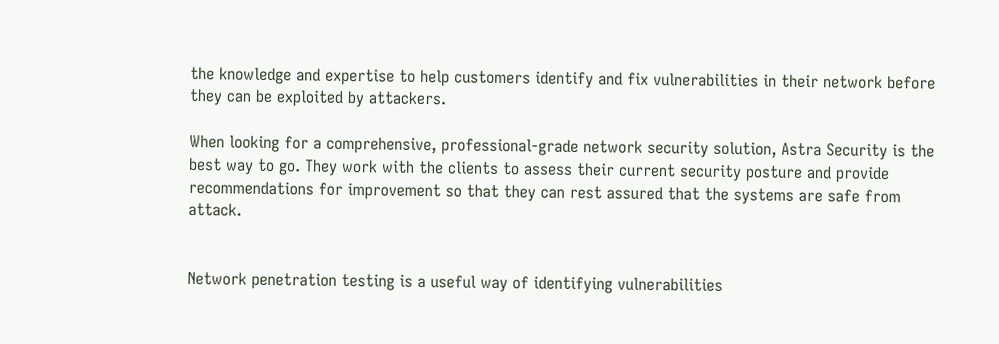the knowledge and expertise to help customers identify and fix vulnerabilities in their network before they can be exploited by attackers.

When looking for a comprehensive, professional-grade network security solution, Astra Security is the best way to go. They work with the clients to assess their current security posture and provide recommendations for improvement so that they can rest assured that the systems are safe from attack.


Network penetration testing is a useful way of identifying vulnerabilities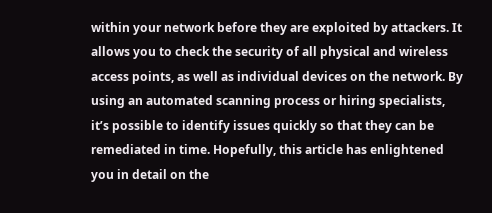within your network before they are exploited by attackers. It allows you to check the security of all physical and wireless access points, as well as individual devices on the network. By using an automated scanning process or hiring specialists, it’s possible to identify issues quickly so that they can be remediated in time. Hopefully, this article has enlightened you in detail on the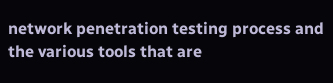network penetration testing process and the various tools that are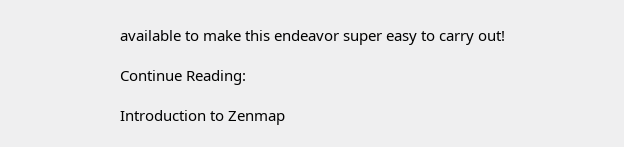available to make this endeavor super easy to carry out!

Continue Reading:

Introduction to Zenmap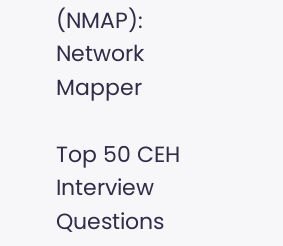(NMAP): Network Mapper

Top 50 CEH Interview Questions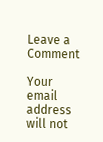Leave a Comment

Your email address will not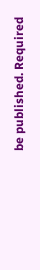be published. Required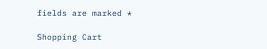fields are marked *

Shopping Cart